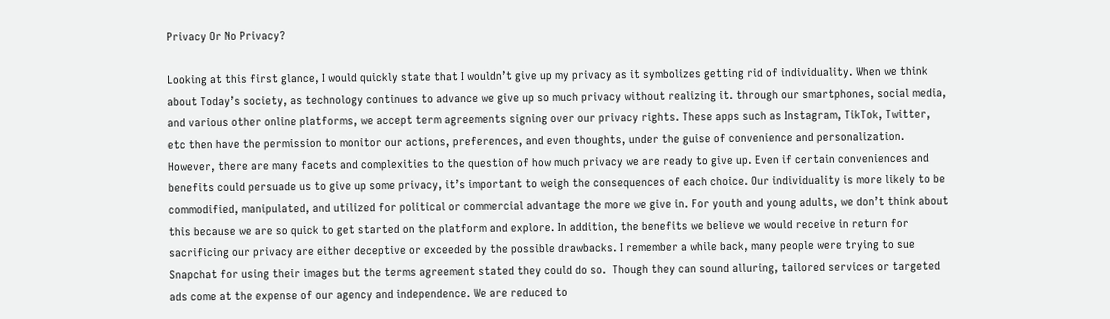Privacy Or No Privacy?

Looking at this first glance, I would quickly state that I wouldn’t give up my privacy as it symbolizes getting rid of individuality. When we think about Today’s society, as technology continues to advance we give up so much privacy without realizing it. through our smartphones, social media, and various other online platforms, we accept term agreements signing over our privacy rights. These apps such as Instagram, TikTok, Twitter, etc then have the permission to monitor our actions, preferences, and even thoughts, under the guise of convenience and personalization. However, there are many facets and complexities to the question of how much privacy we are ready to give up. Even if certain conveniences and benefits could persuade us to give up some privacy, it’s important to weigh the consequences of each choice. Our individuality is more likely to be commodified, manipulated, and utilized for political or commercial advantage the more we give in. For youth and young adults, we don’t think about this because we are so quick to get started on the platform and explore. In addition, the benefits we believe we would receive in return for sacrificing our privacy are either deceptive or exceeded by the possible drawbacks. I remember a while back, many people were trying to sue Snapchat for using their images but the terms agreement stated they could do so.  Though they can sound alluring, tailored services or targeted ads come at the expense of our agency and independence. We are reduced to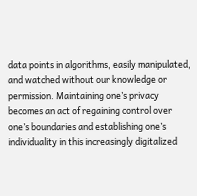data points in algorithms, easily manipulated, and watched without our knowledge or permission. Maintaining one’s privacy becomes an act of regaining control over one’s boundaries and establishing one’s individuality in this increasingly digitalized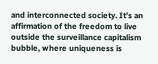and interconnected society. It’s an affirmation of the freedom to live outside the surveillance capitalism bubble, where uniqueness is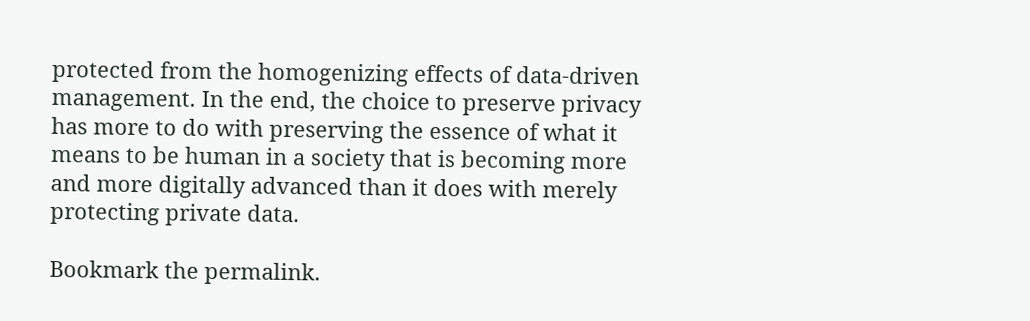protected from the homogenizing effects of data-driven management. In the end, the choice to preserve privacy has more to do with preserving the essence of what it means to be human in a society that is becoming more and more digitally advanced than it does with merely protecting private data.

Bookmark the permalink.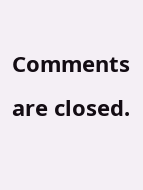Comments are closed.